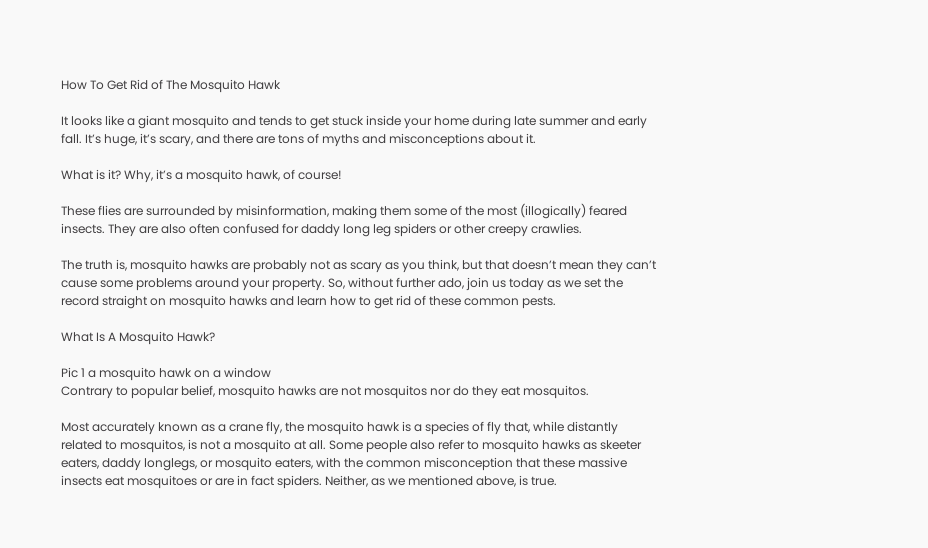How To Get Rid of The Mosquito Hawk

It looks like a giant mosquito and tends to get stuck inside your home during late summer and early fall. It’s huge, it’s scary, and there are tons of myths and misconceptions about it.

What is it? Why, it’s a mosquito hawk, of course!

These flies are surrounded by misinformation, making them some of the most (illogically) feared insects. They are also often confused for daddy long leg spiders or other creepy crawlies.

The truth is, mosquito hawks are probably not as scary as you think, but that doesn’t mean they can’t cause some problems around your property. So, without further ado, join us today as we set the record straight on mosquito hawks and learn how to get rid of these common pests.

What Is A Mosquito Hawk?

Pic 1 a mosquito hawk on a window
Contrary to popular belief, mosquito hawks are not mosquitos nor do they eat mosquitos.

Most accurately known as a crane fly, the mosquito hawk is a species of fly that, while distantly related to mosquitos, is not a mosquito at all. Some people also refer to mosquito hawks as skeeter eaters, daddy longlegs, or mosquito eaters, with the common misconception that these massive insects eat mosquitoes or are in fact spiders. Neither, as we mentioned above, is true.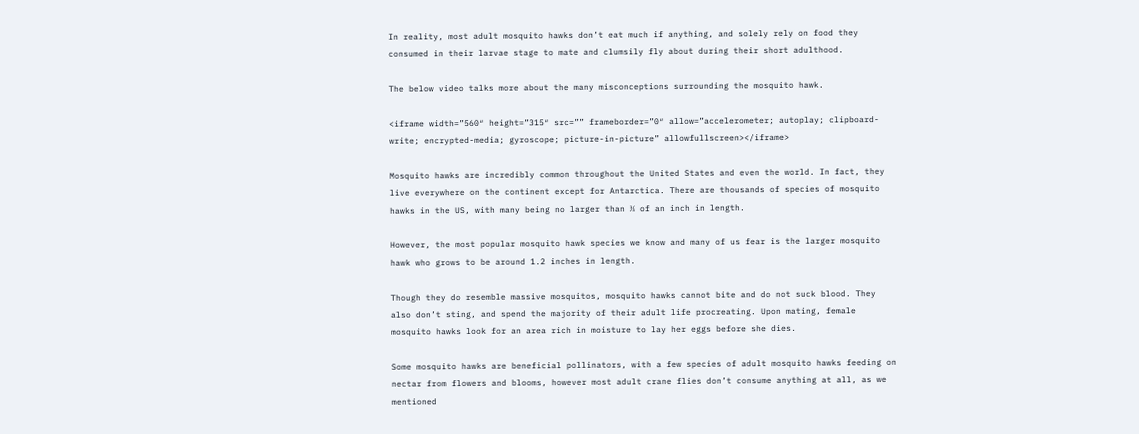In reality, most adult mosquito hawks don’t eat much if anything, and solely rely on food they consumed in their larvae stage to mate and clumsily fly about during their short adulthood.

The below video talks more about the many misconceptions surrounding the mosquito hawk.

<iframe width=”560″ height=”315″ src=”” frameborder=”0″ allow=”accelerometer; autoplay; clipboard-write; encrypted-media; gyroscope; picture-in-picture” allowfullscreen></iframe>

Mosquito hawks are incredibly common throughout the United States and even the world. In fact, they live everywhere on the continent except for Antarctica. There are thousands of species of mosquito hawks in the US, with many being no larger than ⅓ of an inch in length.

However, the most popular mosquito hawk species we know and many of us fear is the larger mosquito hawk who grows to be around 1.2 inches in length.

Though they do resemble massive mosquitos, mosquito hawks cannot bite and do not suck blood. They also don’t sting, and spend the majority of their adult life procreating. Upon mating, female mosquito hawks look for an area rich in moisture to lay her eggs before she dies.

Some mosquito hawks are beneficial pollinators, with a few species of adult mosquito hawks feeding on nectar from flowers and blooms, however most adult crane flies don’t consume anything at all, as we mentioned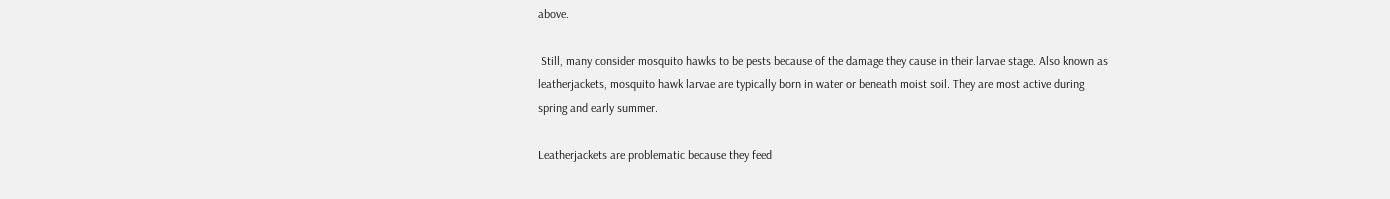above.

 Still, many consider mosquito hawks to be pests because of the damage they cause in their larvae stage. Also known as leatherjackets, mosquito hawk larvae are typically born in water or beneath moist soil. They are most active during spring and early summer.

Leatherjackets are problematic because they feed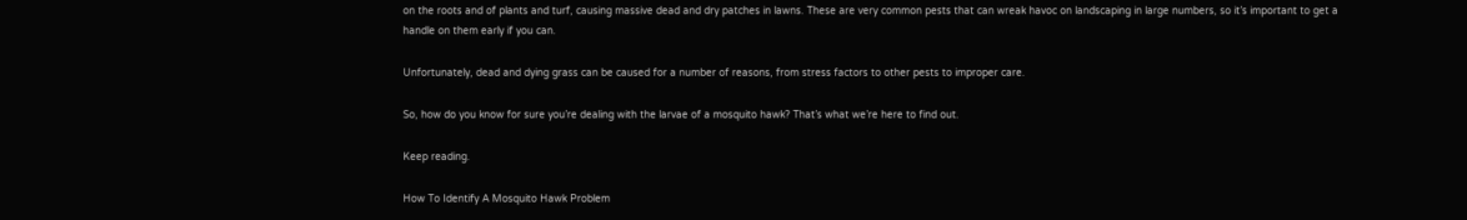on the roots and of plants and turf, causing massive dead and dry patches in lawns. These are very common pests that can wreak havoc on landscaping in large numbers, so it’s important to get a handle on them early if you can.

Unfortunately, dead and dying grass can be caused for a number of reasons, from stress factors to other pests to improper care.

So, how do you know for sure you’re dealing with the larvae of a mosquito hawk? That’s what we’re here to find out.

Keep reading.

How To Identify A Mosquito Hawk Problem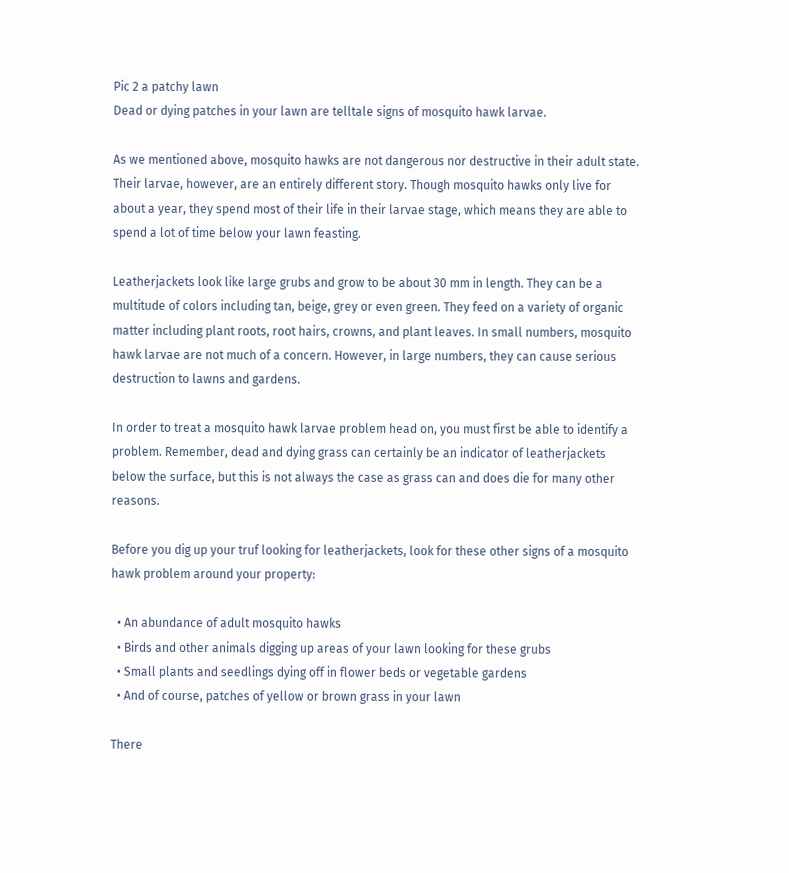Pic 2 a patchy lawn
Dead or dying patches in your lawn are telltale signs of mosquito hawk larvae.

As we mentioned above, mosquito hawks are not dangerous nor destructive in their adult state. Their larvae, however, are an entirely different story. Though mosquito hawks only live for about a year, they spend most of their life in their larvae stage, which means they are able to spend a lot of time below your lawn feasting.

Leatherjackets look like large grubs and grow to be about 30 mm in length. They can be a multitude of colors including tan, beige, grey or even green. They feed on a variety of organic matter including plant roots, root hairs, crowns, and plant leaves. In small numbers, mosquito hawk larvae are not much of a concern. However, in large numbers, they can cause serious destruction to lawns and gardens.

In order to treat a mosquito hawk larvae problem head on, you must first be able to identify a problem. Remember, dead and dying grass can certainly be an indicator of leatherjackets below the surface, but this is not always the case as grass can and does die for many other reasons.

Before you dig up your truf looking for leatherjackets, look for these other signs of a mosquito hawk problem around your property:

  • An abundance of adult mosquito hawks
  • Birds and other animals digging up areas of your lawn looking for these grubs
  • Small plants and seedlings dying off in flower beds or vegetable gardens
  • And of course, patches of yellow or brown grass in your lawn

There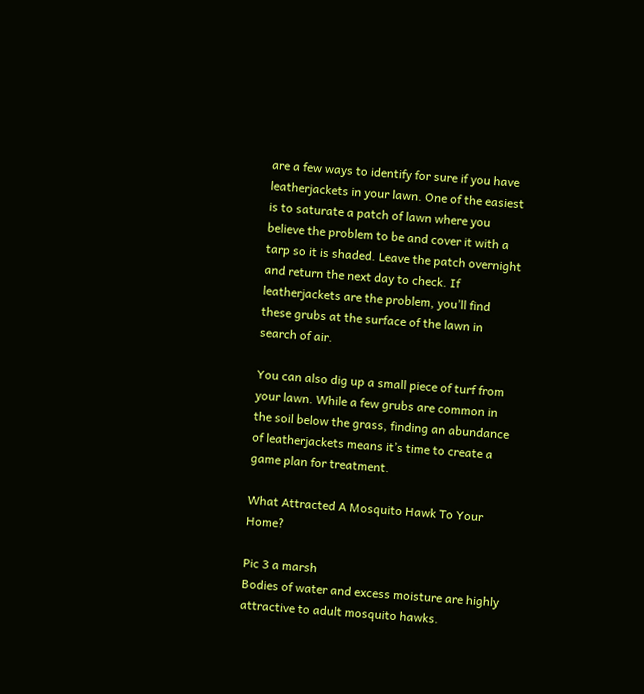are a few ways to identify for sure if you have leatherjackets in your lawn. One of the easiest is to saturate a patch of lawn where you believe the problem to be and cover it with a tarp so it is shaded. Leave the patch overnight and return the next day to check. If leatherjackets are the problem, you’ll find these grubs at the surface of the lawn in search of air.

You can also dig up a small piece of turf from your lawn. While a few grubs are common in the soil below the grass, finding an abundance of leatherjackets means it’s time to create a game plan for treatment.

What Attracted A Mosquito Hawk To Your Home?

Pic 3 a marsh
Bodies of water and excess moisture are highly attractive to adult mosquito hawks.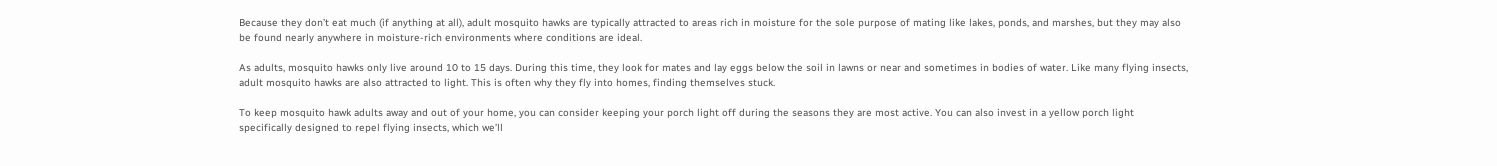Because they don’t eat much (if anything at all), adult mosquito hawks are typically attracted to areas rich in moisture for the sole purpose of mating like lakes, ponds, and marshes, but they may also be found nearly anywhere in moisture-rich environments where conditions are ideal.

As adults, mosquito hawks only live around 10 to 15 days. During this time, they look for mates and lay eggs below the soil in lawns or near and sometimes in bodies of water. Like many flying insects, adult mosquito hawks are also attracted to light. This is often why they fly into homes, finding themselves stuck.

To keep mosquito hawk adults away and out of your home, you can consider keeping your porch light off during the seasons they are most active. You can also invest in a yellow porch light specifically designed to repel flying insects, which we’ll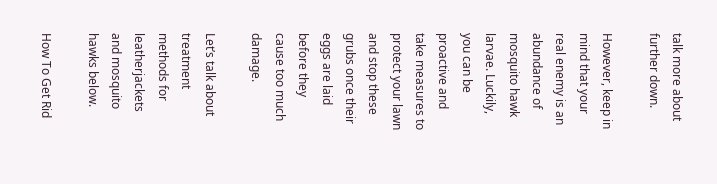talk more about further down.

However, keep in mind that your real enemy is an abundance of mosquito hawk larvae. Luckily, you can be proactive and take measures to protect your lawn and stop these grubs once their eggs are laid before they cause too much damage.

Let’s talk about treatment methods for leatherjackets and mosquito hawks below.

How To Get Rid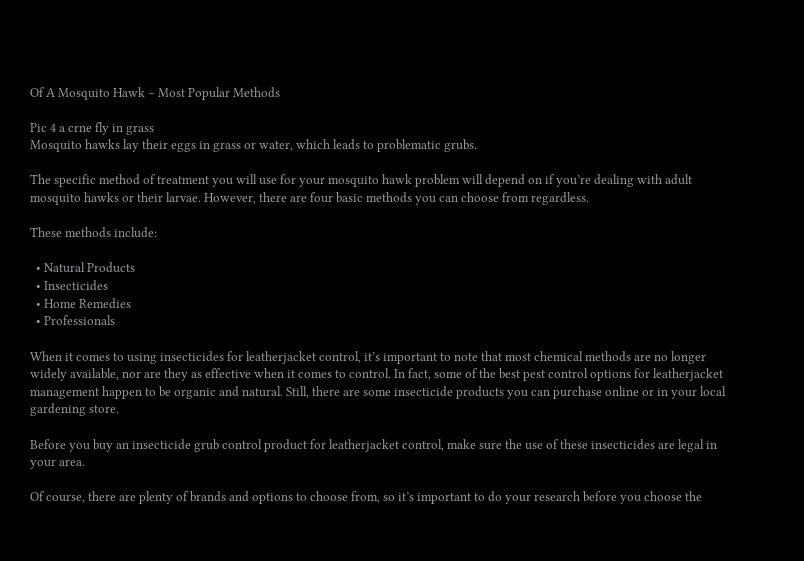Of A Mosquito Hawk – Most Popular Methods

Pic 4 a crne fly in grass
Mosquito hawks lay their eggs in grass or water, which leads to problematic grubs.

The specific method of treatment you will use for your mosquito hawk problem will depend on if you’re dealing with adult mosquito hawks or their larvae. However, there are four basic methods you can choose from regardless.

These methods include:

  • Natural Products
  • Insecticides
  • Home Remedies
  • Professionals

When it comes to using insecticides for leatherjacket control, it’s important to note that most chemical methods are no longer widely available, nor are they as effective when it comes to control. In fact, some of the best pest control options for leatherjacket management happen to be organic and natural. Still, there are some insecticide products you can purchase online or in your local gardening store.

Before you buy an insecticide grub control product for leatherjacket control, make sure the use of these insecticides are legal in your area.

Of course, there are plenty of brands and options to choose from, so it’s important to do your research before you choose the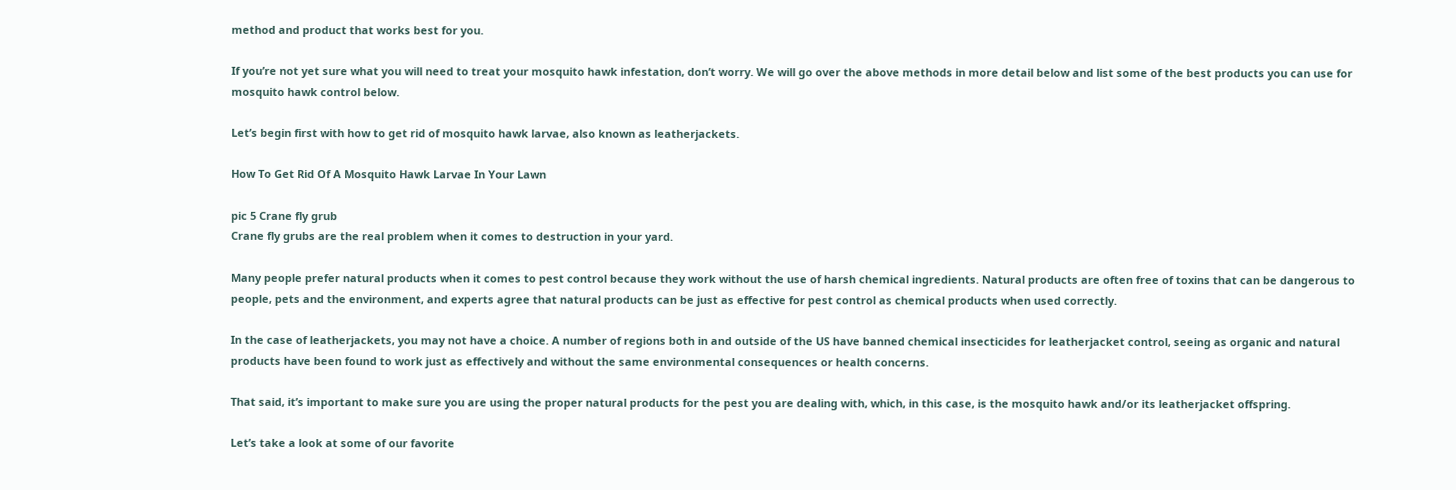method and product that works best for you.

If you’re not yet sure what you will need to treat your mosquito hawk infestation, don’t worry. We will go over the above methods in more detail below and list some of the best products you can use for mosquito hawk control below.

Let’s begin first with how to get rid of mosquito hawk larvae, also known as leatherjackets.

How To Get Rid Of A Mosquito Hawk Larvae In Your Lawn

pic 5 Crane fly grub
Crane fly grubs are the real problem when it comes to destruction in your yard.

Many people prefer natural products when it comes to pest control because they work without the use of harsh chemical ingredients. Natural products are often free of toxins that can be dangerous to people, pets and the environment, and experts agree that natural products can be just as effective for pest control as chemical products when used correctly.

In the case of leatherjackets, you may not have a choice. A number of regions both in and outside of the US have banned chemical insecticides for leatherjacket control, seeing as organic and natural products have been found to work just as effectively and without the same environmental consequences or health concerns.

That said, it’s important to make sure you are using the proper natural products for the pest you are dealing with, which, in this case, is the mosquito hawk and/or its leatherjacket offspring.

Let’s take a look at some of our favorite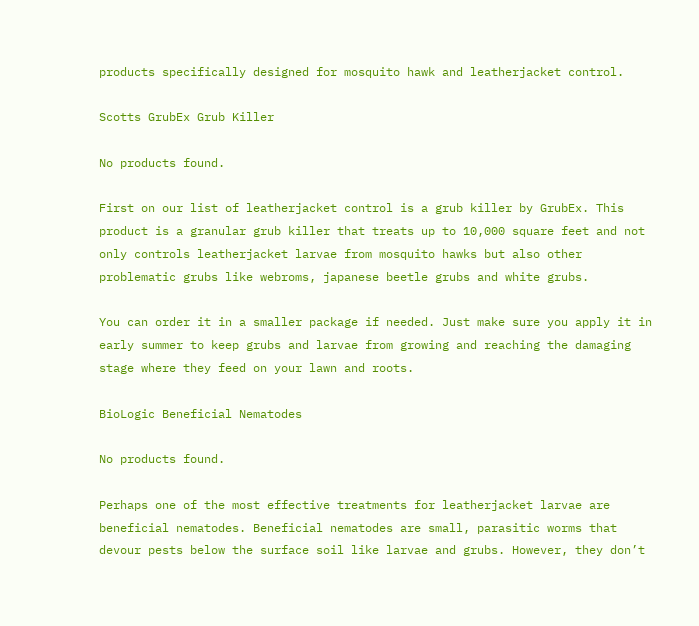products specifically designed for mosquito hawk and leatherjacket control.

Scotts GrubEx Grub Killer

No products found.

First on our list of leatherjacket control is a grub killer by GrubEx. This product is a granular grub killer that treats up to 10,000 square feet and not only controls leatherjacket larvae from mosquito hawks but also other problematic grubs like webroms, japanese beetle grubs and white grubs.

You can order it in a smaller package if needed. Just make sure you apply it in early summer to keep grubs and larvae from growing and reaching the damaging stage where they feed on your lawn and roots.

BioLogic Beneficial Nematodes

No products found.

Perhaps one of the most effective treatments for leatherjacket larvae are beneficial nematodes. Beneficial nematodes are small, parasitic worms that devour pests below the surface soil like larvae and grubs. However, they don’t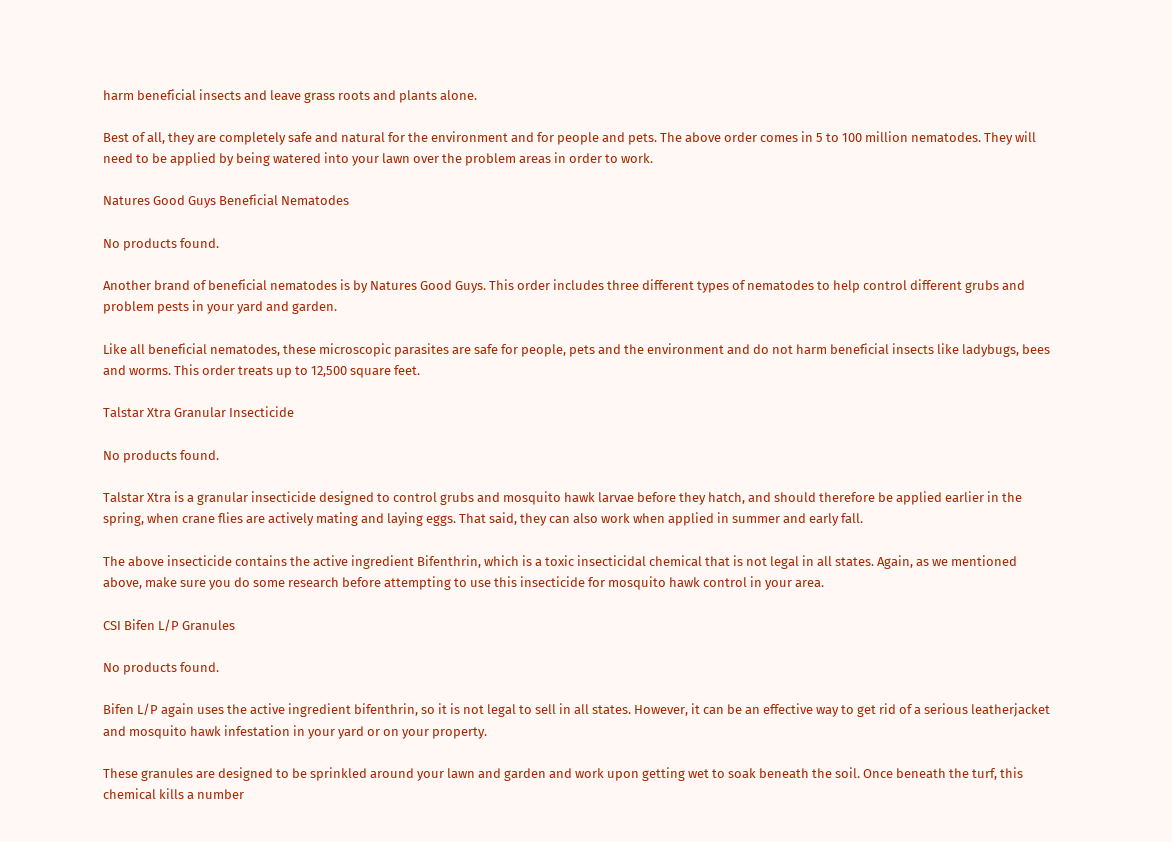harm beneficial insects and leave grass roots and plants alone.

Best of all, they are completely safe and natural for the environment and for people and pets. The above order comes in 5 to 100 million nematodes. They will need to be applied by being watered into your lawn over the problem areas in order to work.

Natures Good Guys Beneficial Nematodes

No products found.

Another brand of beneficial nematodes is by Natures Good Guys. This order includes three different types of nematodes to help control different grubs and problem pests in your yard and garden.

Like all beneficial nematodes, these microscopic parasites are safe for people, pets and the environment and do not harm beneficial insects like ladybugs, bees and worms. This order treats up to 12,500 square feet.

Talstar Xtra Granular Insecticide

No products found.

Talstar Xtra is a granular insecticide designed to control grubs and mosquito hawk larvae before they hatch, and should therefore be applied earlier in the spring, when crane flies are actively mating and laying eggs. That said, they can also work when applied in summer and early fall.

The above insecticide contains the active ingredient Bifenthrin, which is a toxic insecticidal chemical that is not legal in all states. Again, as we mentioned above, make sure you do some research before attempting to use this insecticide for mosquito hawk control in your area.

CSI Bifen L/P Granules

No products found.

Bifen L/P again uses the active ingredient bifenthrin, so it is not legal to sell in all states. However, it can be an effective way to get rid of a serious leatherjacket and mosquito hawk infestation in your yard or on your property.

These granules are designed to be sprinkled around your lawn and garden and work upon getting wet to soak beneath the soil. Once beneath the turf, this chemical kills a number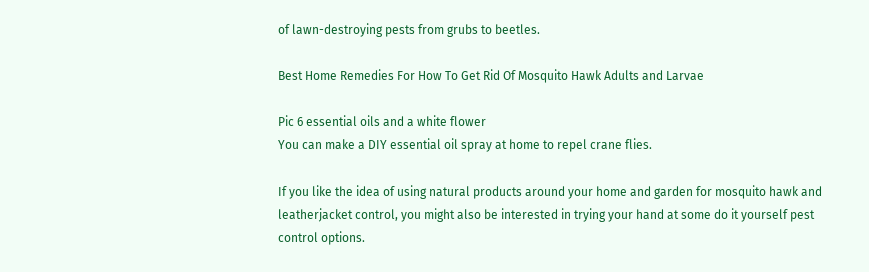of lawn-destroying pests from grubs to beetles.

Best Home Remedies For How To Get Rid Of Mosquito Hawk Adults and Larvae

Pic 6 essential oils and a white flower
You can make a DIY essential oil spray at home to repel crane flies.

If you like the idea of using natural products around your home and garden for mosquito hawk and leatherjacket control, you might also be interested in trying your hand at some do it yourself pest control options.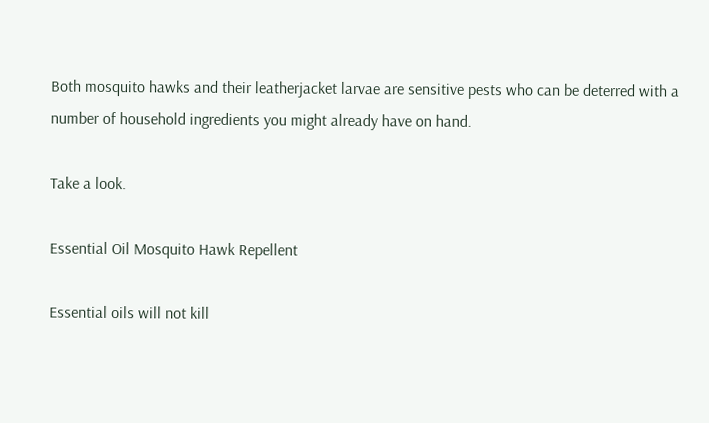Both mosquito hawks and their leatherjacket larvae are sensitive pests who can be deterred with a number of household ingredients you might already have on hand.

Take a look.

Essential Oil Mosquito Hawk Repellent

Essential oils will not kill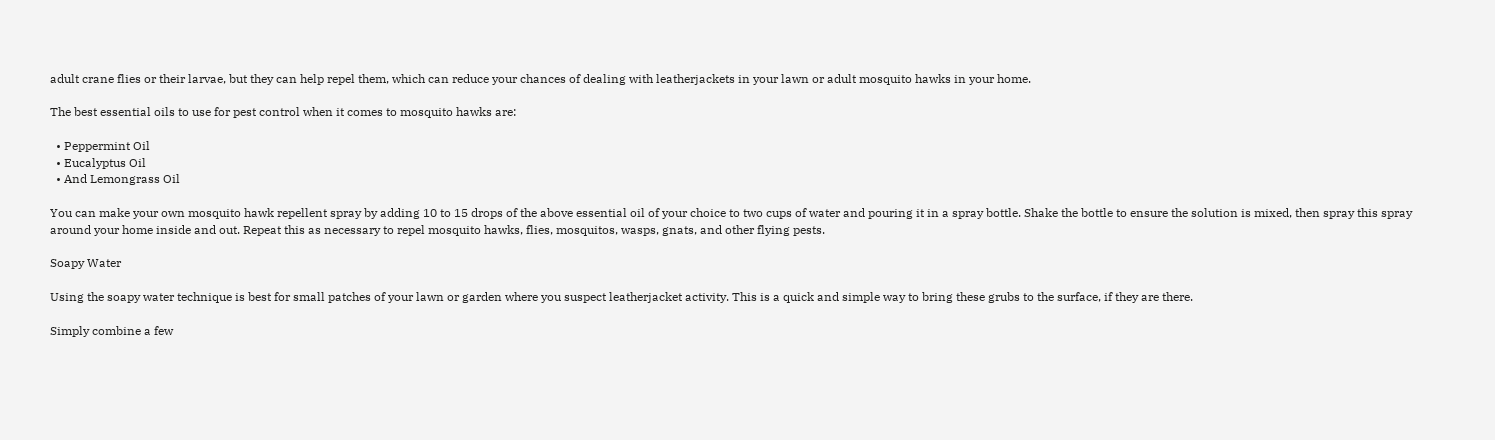adult crane flies or their larvae, but they can help repel them, which can reduce your chances of dealing with leatherjackets in your lawn or adult mosquito hawks in your home.

The best essential oils to use for pest control when it comes to mosquito hawks are:

  • Peppermint Oil
  • Eucalyptus Oil
  • And Lemongrass Oil

You can make your own mosquito hawk repellent spray by adding 10 to 15 drops of the above essential oil of your choice to two cups of water and pouring it in a spray bottle. Shake the bottle to ensure the solution is mixed, then spray this spray around your home inside and out. Repeat this as necessary to repel mosquito hawks, flies, mosquitos, wasps, gnats, and other flying pests.

Soapy Water

Using the soapy water technique is best for small patches of your lawn or garden where you suspect leatherjacket activity. This is a quick and simple way to bring these grubs to the surface, if they are there.

Simply combine a few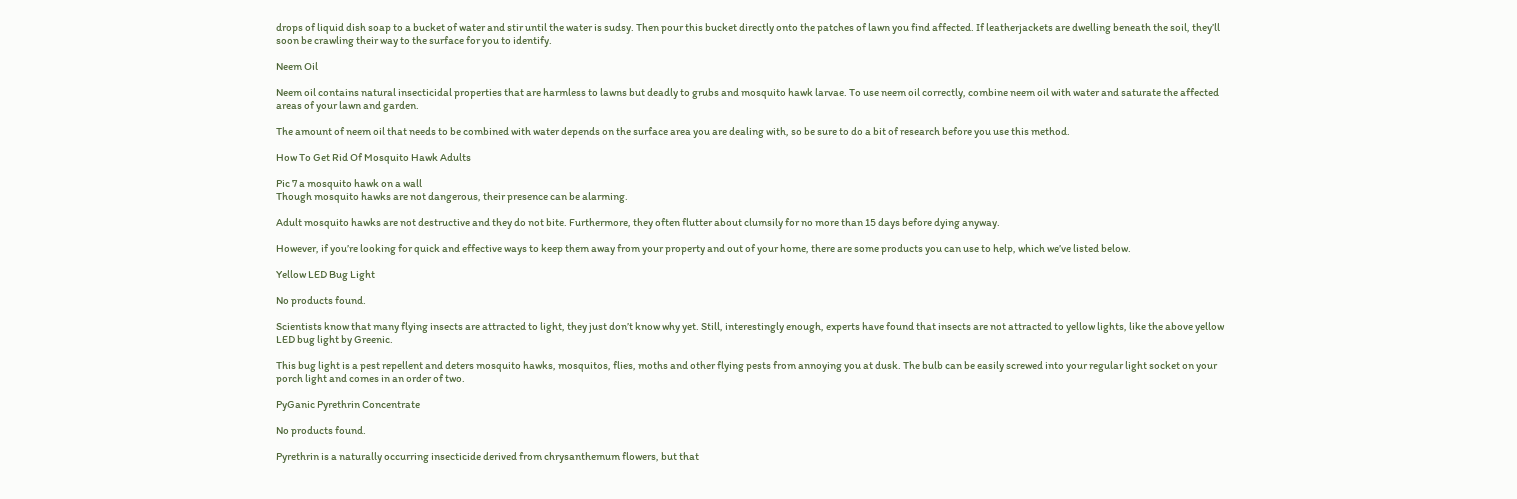drops of liquid dish soap to a bucket of water and stir until the water is sudsy. Then pour this bucket directly onto the patches of lawn you find affected. If leatherjackets are dwelling beneath the soil, they’ll soon be crawling their way to the surface for you to identify.

Neem Oil

Neem oil contains natural insecticidal properties that are harmless to lawns but deadly to grubs and mosquito hawk larvae. To use neem oil correctly, combine neem oil with water and saturate the affected areas of your lawn and garden.

The amount of neem oil that needs to be combined with water depends on the surface area you are dealing with, so be sure to do a bit of research before you use this method.

How To Get Rid Of Mosquito Hawk Adults

Pic 7 a mosquito hawk on a wall
Though mosquito hawks are not dangerous, their presence can be alarming.

Adult mosquito hawks are not destructive and they do not bite. Furthermore, they often flutter about clumsily for no more than 15 days before dying anyway.

However, if you’re looking for quick and effective ways to keep them away from your property and out of your home, there are some products you can use to help, which we’ve listed below.

Yellow LED Bug Light

No products found.

Scientists know that many flying insects are attracted to light, they just don’t know why yet. Still, interestingly enough, experts have found that insects are not attracted to yellow lights, like the above yellow LED bug light by Greenic.

This bug light is a pest repellent and deters mosquito hawks, mosquitos, flies, moths and other flying pests from annoying you at dusk. The bulb can be easily screwed into your regular light socket on your porch light and comes in an order of two.

PyGanic Pyrethrin Concentrate

No products found.

Pyrethrin is a naturally occurring insecticide derived from chrysanthemum flowers, but that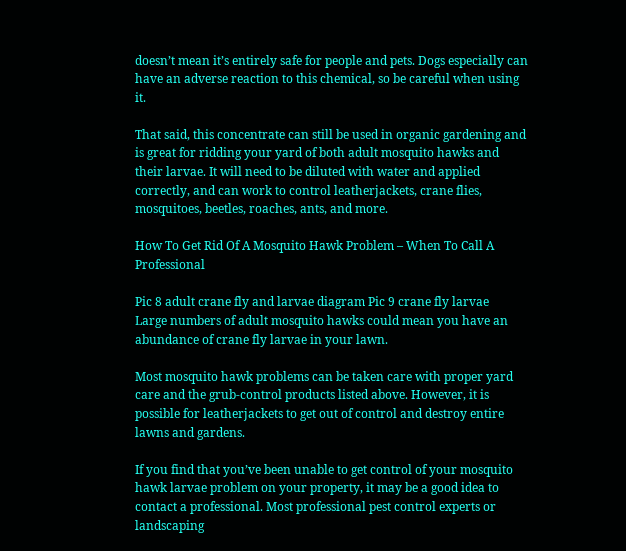doesn’t mean it’s entirely safe for people and pets. Dogs especially can have an adverse reaction to this chemical, so be careful when using it.

That said, this concentrate can still be used in organic gardening and is great for ridding your yard of both adult mosquito hawks and their larvae. It will need to be diluted with water and applied correctly, and can work to control leatherjackets, crane flies, mosquitoes, beetles, roaches, ants, and more.

How To Get Rid Of A Mosquito Hawk Problem – When To Call A Professional

Pic 8 adult crane fly and larvae diagram Pic 9 crane fly larvae
Large numbers of adult mosquito hawks could mean you have an abundance of crane fly larvae in your lawn.

Most mosquito hawk problems can be taken care with proper yard care and the grub-control products listed above. However, it is possible for leatherjackets to get out of control and destroy entire lawns and gardens.

If you find that you’ve been unable to get control of your mosquito hawk larvae problem on your property, it may be a good idea to contact a professional. Most professional pest control experts or landscaping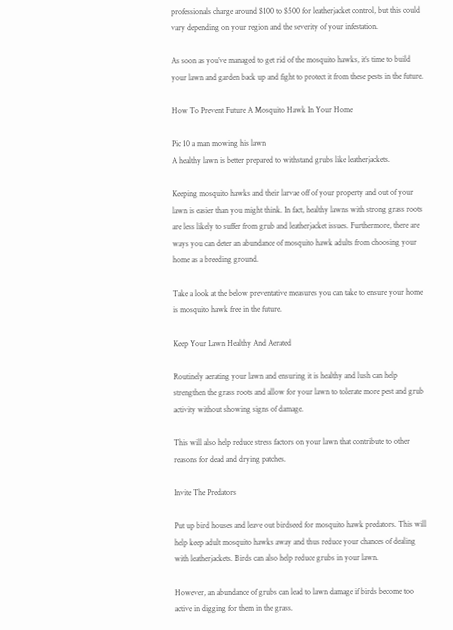professionals charge around $100 to $500 for leatherjacket control, but this could vary depending on your region and the severity of your infestation.

As soon as you’ve managed to get rid of the mosquito hawks, it’s time to build your lawn and garden back up and fight to protect it from these pests in the future.

How To Prevent Future A Mosquito Hawk In Your Home

Pic 10 a man mowing his lawn
A healthy lawn is better prepared to withstand grubs like leatherjackets.

Keeping mosquito hawks and their larvae off of your property and out of your lawn is easier than you might think. In fact, healthy lawns with strong grass roots are less likely to suffer from grub and leatherjacket issues. Furthermore, there are ways you can deter an abundance of mosquito hawk adults from choosing your home as a breeding ground.

Take a look at the below preventative measures you can take to ensure your home is mosquito hawk free in the future.

Keep Your Lawn Healthy And Aerated

Routinely aerating your lawn and ensuring it is healthy and lush can help strengthen the grass roots and allow for your lawn to tolerate more pest and grub activity without showing signs of damage.

This will also help reduce stress factors on your lawn that contribute to other reasons for dead and drying patches.

Invite The Predators

Put up bird houses and leave out birdseed for mosquito hawk predators. This will help keep adult mosquito hawks away and thus reduce your chances of dealing with leatherjackets. Birds can also help reduce grubs in your lawn.

However, an abundance of grubs can lead to lawn damage if birds become too active in digging for them in the grass.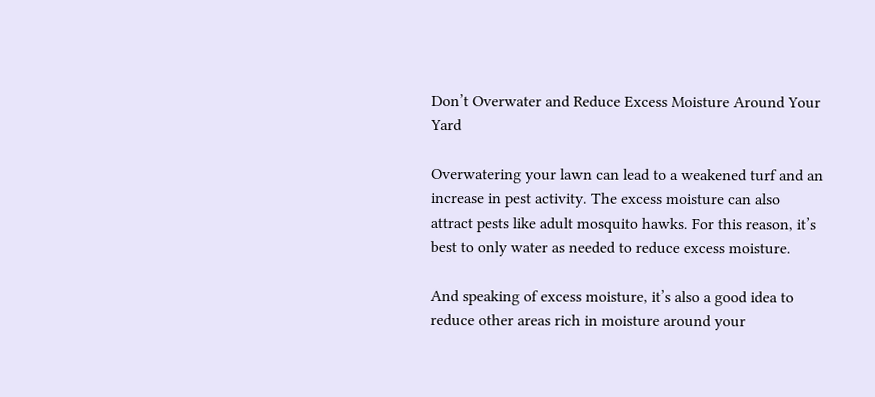Don’t Overwater and Reduce Excess Moisture Around Your Yard

Overwatering your lawn can lead to a weakened turf and an increase in pest activity. The excess moisture can also attract pests like adult mosquito hawks. For this reason, it’s best to only water as needed to reduce excess moisture.

And speaking of excess moisture, it’s also a good idea to reduce other areas rich in moisture around your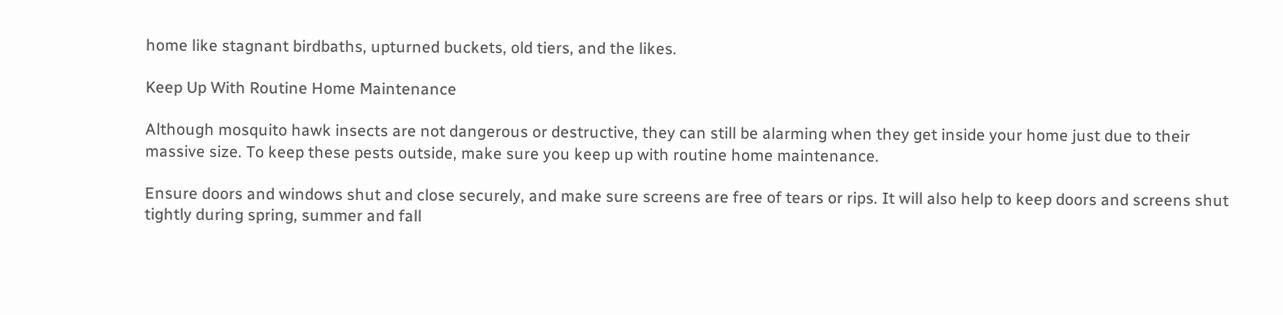home like stagnant birdbaths, upturned buckets, old tiers, and the likes.

Keep Up With Routine Home Maintenance

Although mosquito hawk insects are not dangerous or destructive, they can still be alarming when they get inside your home just due to their massive size. To keep these pests outside, make sure you keep up with routine home maintenance.

Ensure doors and windows shut and close securely, and make sure screens are free of tears or rips. It will also help to keep doors and screens shut tightly during spring, summer and fall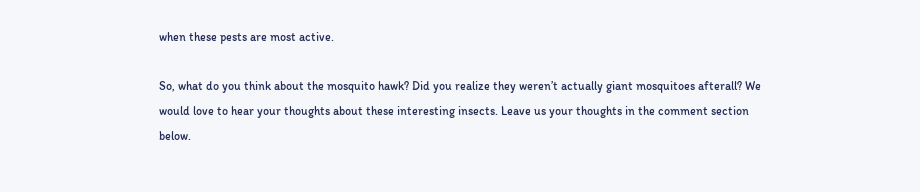when these pests are most active.

So, what do you think about the mosquito hawk? Did you realize they weren’t actually giant mosquitoes afterall? We would love to hear your thoughts about these interesting insects. Leave us your thoughts in the comment section below.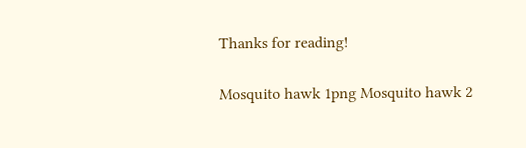Thanks for reading!

Mosquito hawk 1png Mosquito hawk 2